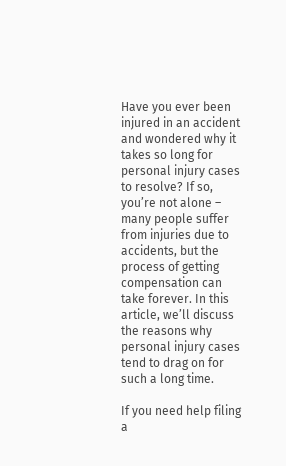Have you ever been injured in an accident and wondered why it takes so long for personal injury cases to resolve? If so, you’re not alone – many people suffer from injuries due to accidents, but the process of getting compensation can take forever. In this article, we’ll discuss the reasons why personal injury cases tend to drag on for such a long time.

If you need help filing a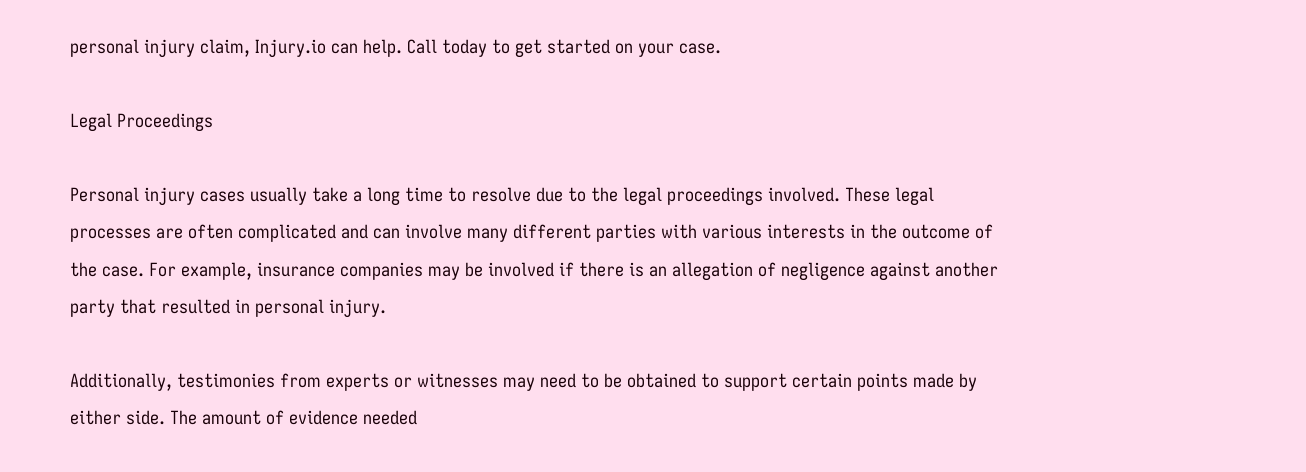personal injury claim, Injury.io can help. Call today to get started on your case.

Legal Proceedings

Personal injury cases usually take a long time to resolve due to the legal proceedings involved. These legal processes are often complicated and can involve many different parties with various interests in the outcome of the case. For example, insurance companies may be involved if there is an allegation of negligence against another party that resulted in personal injury.

Additionally, testimonies from experts or witnesses may need to be obtained to support certain points made by either side. The amount of evidence needed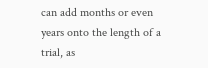can add months or even years onto the length of a trial, as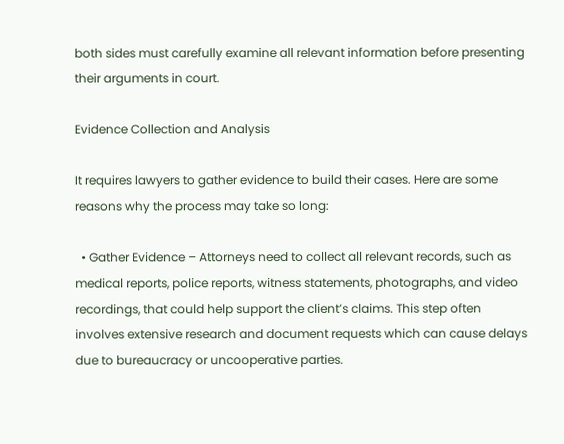both sides must carefully examine all relevant information before presenting their arguments in court.

Evidence Collection and Analysis

It requires lawyers to gather evidence to build their cases. Here are some reasons why the process may take so long:

  • Gather Evidence – Attorneys need to collect all relevant records, such as medical reports, police reports, witness statements, photographs, and video recordings, that could help support the client’s claims. This step often involves extensive research and document requests which can cause delays due to bureaucracy or uncooperative parties.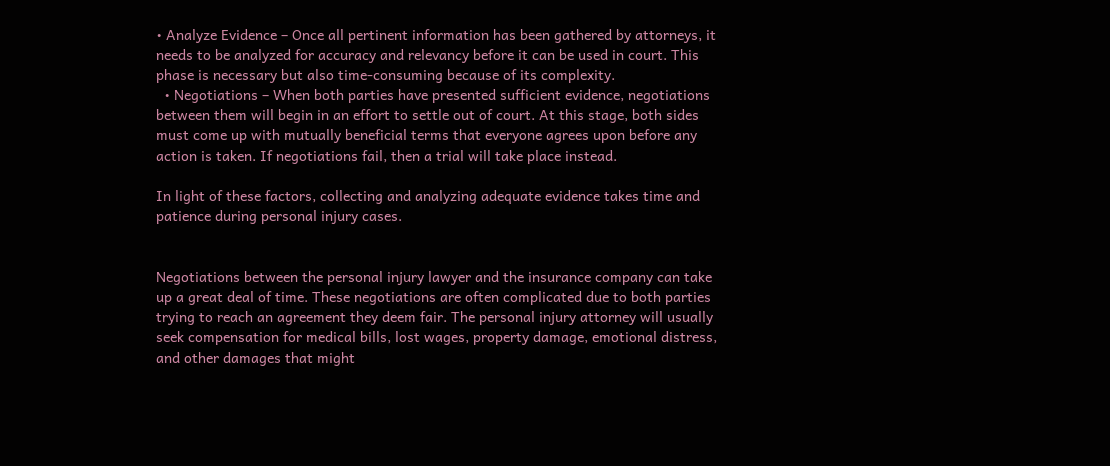• Analyze Evidence – Once all pertinent information has been gathered by attorneys, it needs to be analyzed for accuracy and relevancy before it can be used in court. This phase is necessary but also time-consuming because of its complexity.
  • Negotiations – When both parties have presented sufficient evidence, negotiations between them will begin in an effort to settle out of court. At this stage, both sides must come up with mutually beneficial terms that everyone agrees upon before any action is taken. If negotiations fail, then a trial will take place instead.

In light of these factors, collecting and analyzing adequate evidence takes time and patience during personal injury cases.


Negotiations between the personal injury lawyer and the insurance company can take up a great deal of time. These negotiations are often complicated due to both parties trying to reach an agreement they deem fair. The personal injury attorney will usually seek compensation for medical bills, lost wages, property damage, emotional distress, and other damages that might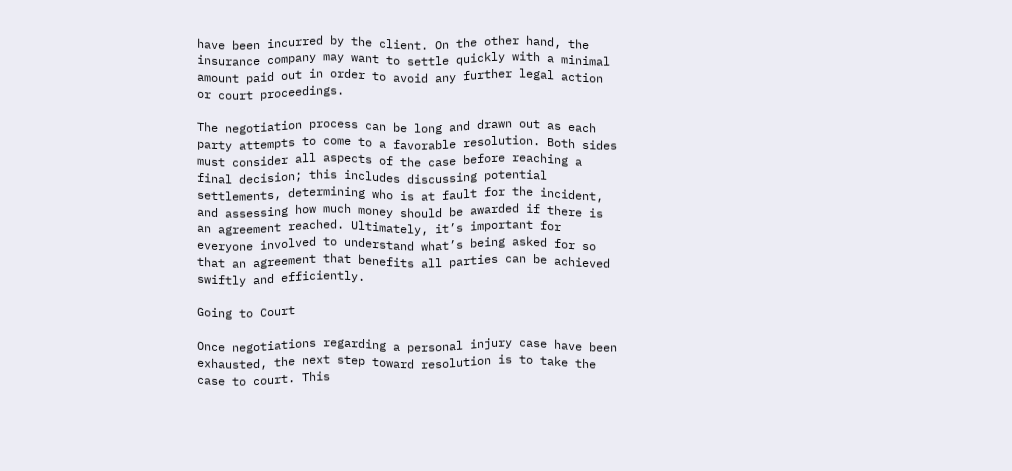have been incurred by the client. On the other hand, the insurance company may want to settle quickly with a minimal amount paid out in order to avoid any further legal action or court proceedings.

The negotiation process can be long and drawn out as each party attempts to come to a favorable resolution. Both sides must consider all aspects of the case before reaching a final decision; this includes discussing potential settlements, determining who is at fault for the incident, and assessing how much money should be awarded if there is an agreement reached. Ultimately, it’s important for everyone involved to understand what’s being asked for so that an agreement that benefits all parties can be achieved swiftly and efficiently.

Going to Court

Once negotiations regarding a personal injury case have been exhausted, the next step toward resolution is to take the case to court. This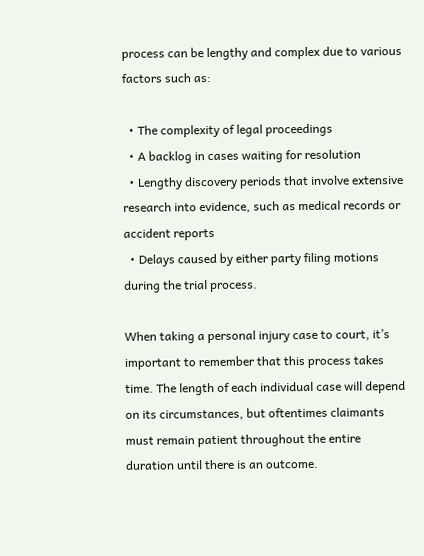process can be lengthy and complex due to various factors such as:

  • The complexity of legal proceedings
  • A backlog in cases waiting for resolution
  • Lengthy discovery periods that involve extensive research into evidence, such as medical records or accident reports
  • Delays caused by either party filing motions during the trial process.

When taking a personal injury case to court, it’s important to remember that this process takes time. The length of each individual case will depend on its circumstances, but oftentimes claimants must remain patient throughout the entire duration until there is an outcome.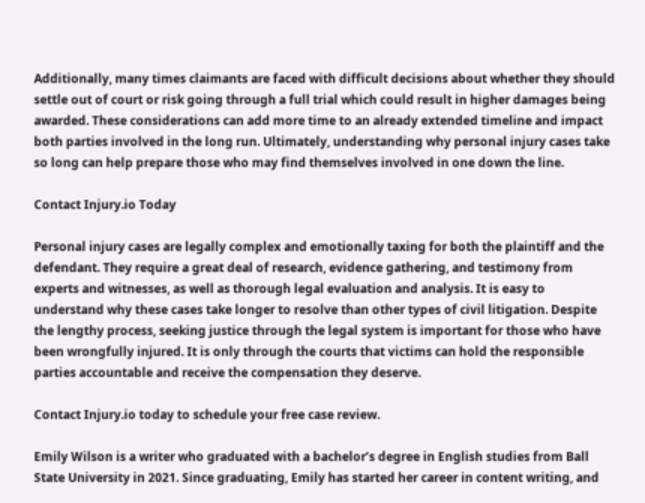Additionally, many times claimants are faced with difficult decisions about whether they should settle out of court or risk going through a full trial which could result in higher damages being awarded. These considerations can add more time to an already extended timeline and impact both parties involved in the long run. Ultimately, understanding why personal injury cases take so long can help prepare those who may find themselves involved in one down the line.

Contact Injury.io Today

Personal injury cases are legally complex and emotionally taxing for both the plaintiff and the defendant. They require a great deal of research, evidence gathering, and testimony from experts and witnesses, as well as thorough legal evaluation and analysis. It is easy to understand why these cases take longer to resolve than other types of civil litigation. Despite the lengthy process, seeking justice through the legal system is important for those who have been wrongfully injured. It is only through the courts that victims can hold the responsible parties accountable and receive the compensation they deserve.

Contact Injury.io today to schedule your free case review.

Emily Wilson is a writer who graduated with a bachelor’s degree in English studies from Ball State University in 2021. Since graduating, Emily has started her career in content writing, and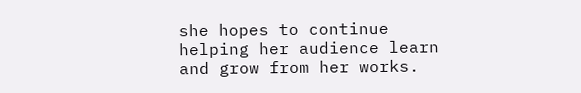she hopes to continue helping her audience learn and grow from her works.